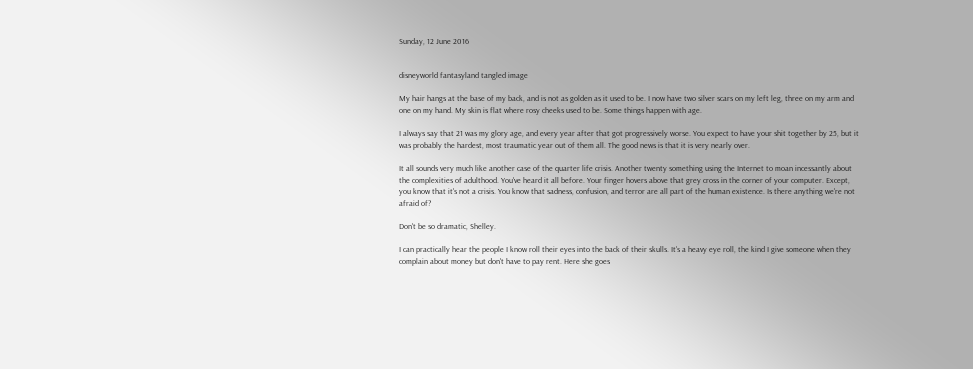Sunday, 12 June 2016


disneyworld fantasyland tangled image

My hair hangs at the base of my back, and is not as golden as it used to be. I now have two silver scars on my left leg, three on my arm and one on my hand. My skin is flat where rosy cheeks used to be. Some things happen with age.

I always say that 21 was my glory age, and every year after that got progressively worse. You expect to have your shit together by 25, but it was probably the hardest, most traumatic year out of them all. The good news is that it is very nearly over.

It all sounds very much like another case of the quarter life crisis. Another twenty something using the Internet to moan incessantly about the complexities of adulthood. You've heard it all before. Your finger hovers above that grey cross in the corner of your computer. Except, you know that it's not a crisis. You know that sadness, confusion, and terror are all part of the human existence. Is there anything we're not afraid of?

Don't be so dramatic, Shelley.

I can practically hear the people I know roll their eyes into the back of their skulls. It's a heavy eye roll, the kind I give someone when they complain about money but don't have to pay rent. Here she goes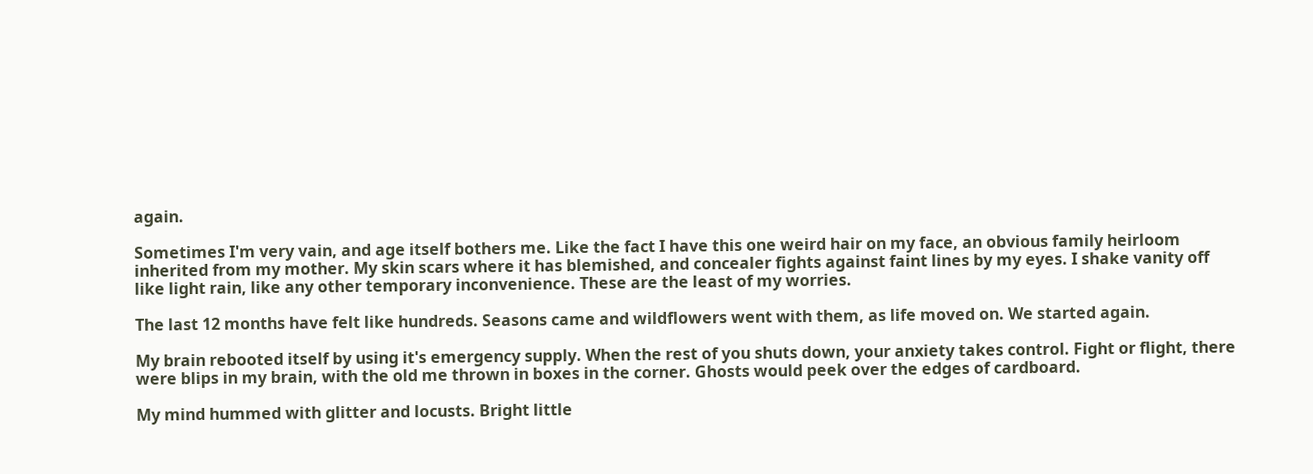again.

Sometimes I'm very vain, and age itself bothers me. Like the fact I have this one weird hair on my face, an obvious family heirloom inherited from my mother. My skin scars where it has blemished, and concealer fights against faint lines by my eyes. I shake vanity off like light rain, like any other temporary inconvenience. These are the least of my worries.

The last 12 months have felt like hundreds. Seasons came and wildflowers went with them, as life moved on. We started again.

My brain rebooted itself by using it's emergency supply. When the rest of you shuts down, your anxiety takes control. Fight or flight, there were blips in my brain, with the old me thrown in boxes in the corner. Ghosts would peek over the edges of cardboard.

My mind hummed with glitter and locusts. Bright little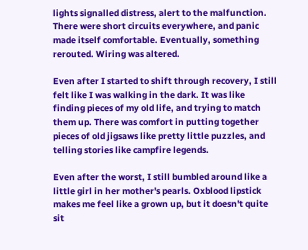lights signalled distress, alert to the malfunction. There were short circuits everywhere, and panic made itself comfortable. Eventually, something rerouted. Wiring was altered.

Even after I started to shift through recovery, I still felt like I was walking in the dark. It was like finding pieces of my old life, and trying to match them up. There was comfort in putting together pieces of old jigsaws like pretty little puzzles, and telling stories like campfire legends.

Even after the worst, I still bumbled around like a little girl in her mother's pearls. Oxblood lipstick makes me feel like a grown up, but it doesn't quite sit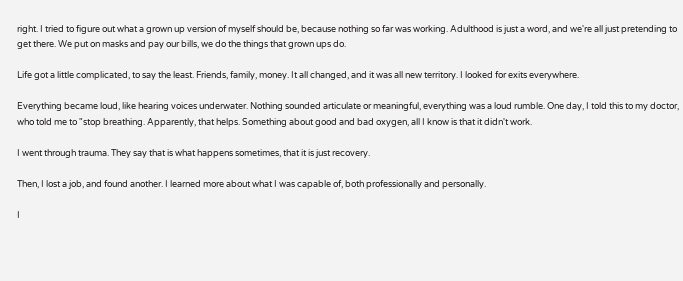right. I tried to figure out what a grown up version of myself should be, because nothing so far was working. Adulthood is just a word, and we're all just pretending to get there. We put on masks and pay our bills, we do the things that grown ups do.

Life got a little complicated, to say the least. Friends, family, money. It all changed, and it was all new territory. I looked for exits everywhere.

Everything became loud, like hearing voices underwater. Nothing sounded articulate or meaningful, everything was a loud rumble. One day, I told this to my doctor, who told me to "stop breathing. Apparently, that helps. Something about good and bad oxygen, all I know is that it didn't work.

I went through trauma. They say that is what happens sometimes, that it is just recovery.

Then, I lost a job, and found another. I learned more about what I was capable of, both professionally and personally.

I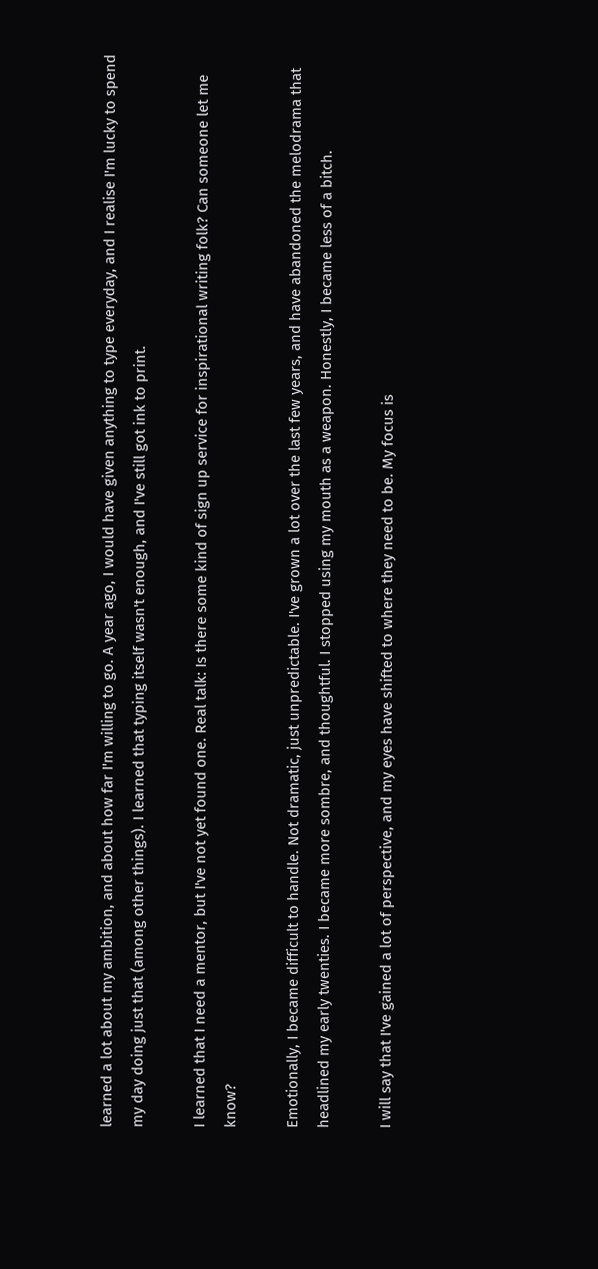learned a lot about my ambition, and about how far I'm willing to go. A year ago, I would have given anything to type everyday, and I realise I'm lucky to spend my day doing just that (among other things). I learned that typing itself wasn't enough, and I've still got ink to print.

I learned that I need a mentor, but I've not yet found one. Real talk: Is there some kind of sign up service for inspirational writing folk? Can someone let me know?

Emotionally, I became difficult to handle. Not dramatic, just unpredictable. I've grown a lot over the last few years, and have abandoned the melodrama that headlined my early twenties. I became more sombre, and thoughtful. I stopped using my mouth as a weapon. Honestly, I became less of a bitch.

I will say that I've gained a lot of perspective, and my eyes have shifted to where they need to be. My focus is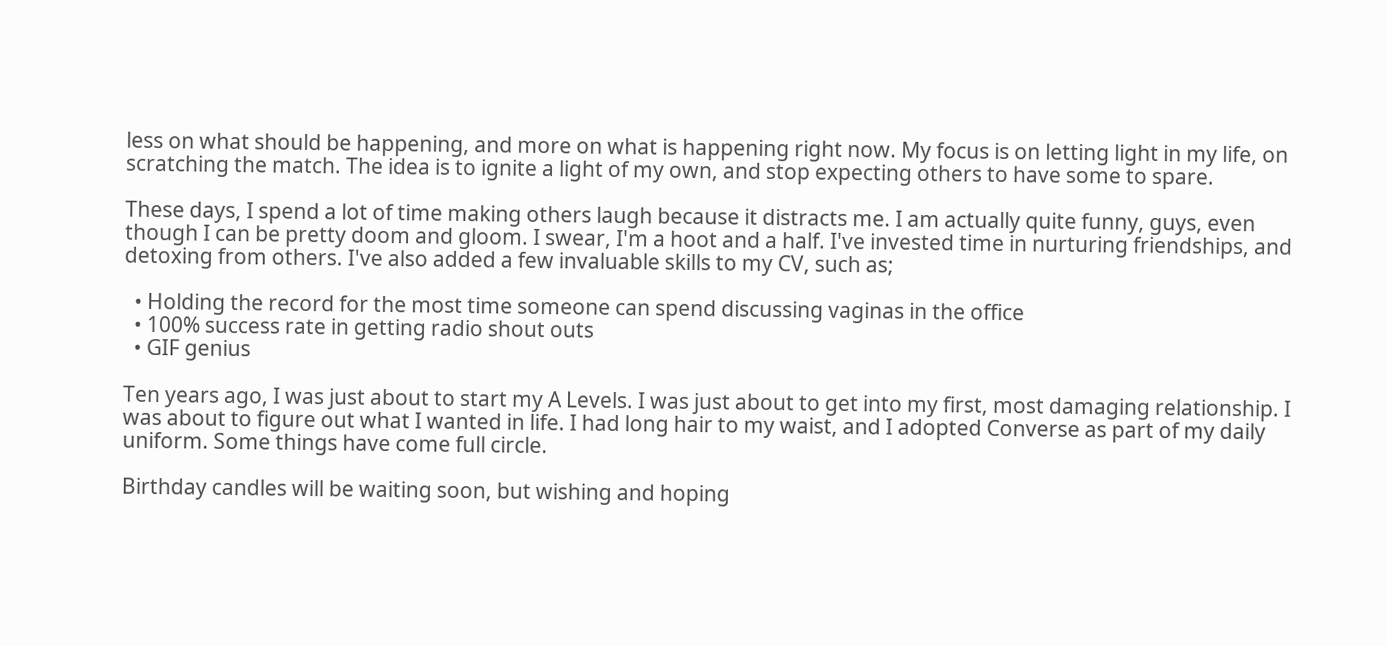less on what should be happening, and more on what is happening right now. My focus is on letting light in my life, on scratching the match. The idea is to ignite a light of my own, and stop expecting others to have some to spare.

These days, I spend a lot of time making others laugh because it distracts me. I am actually quite funny, guys, even though I can be pretty doom and gloom. I swear, I'm a hoot and a half. I've invested time in nurturing friendships, and detoxing from others. I've also added a few invaluable skills to my CV, such as;

  • Holding the record for the most time someone can spend discussing vaginas in the office
  • 100% success rate in getting radio shout outs
  • GIF genius

Ten years ago, I was just about to start my A Levels. I was just about to get into my first, most damaging relationship. I was about to figure out what I wanted in life. I had long hair to my waist, and I adopted Converse as part of my daily uniform. Some things have come full circle.

Birthday candles will be waiting soon, but wishing and hoping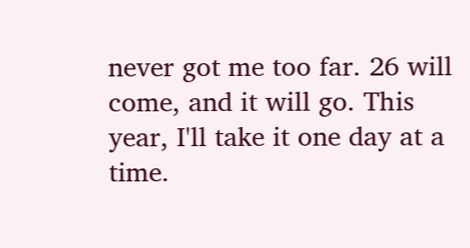never got me too far. 26 will come, and it will go. This year, I'll take it one day at a time.